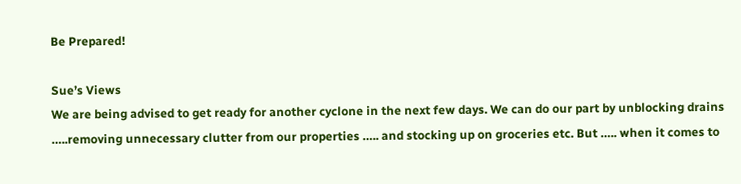Be Prepared!

Sue’s Views
We are being advised to get ready for another cyclone in the next few days. We can do our part by unblocking drains …..removing unnecessary clutter from our properties ….. and stocking up on groceries etc. But ….. when it comes to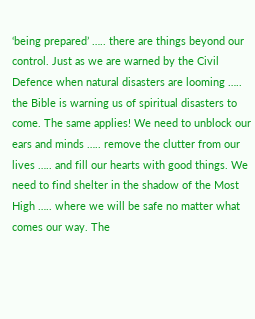‘being prepared’ ….. there are things beyond our control. Just as we are warned by the Civil Defence when natural disasters are looming ….. the Bible is warning us of spiritual disasters to come. The same applies! We need to unblock our ears and minds ….. remove the clutter from our lives ….. and fill our hearts with good things. We need to find shelter in the shadow of the Most High ….. where we will be safe no matter what comes our way. The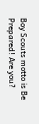Boy Scouts motto is Be Prepared! Are you?